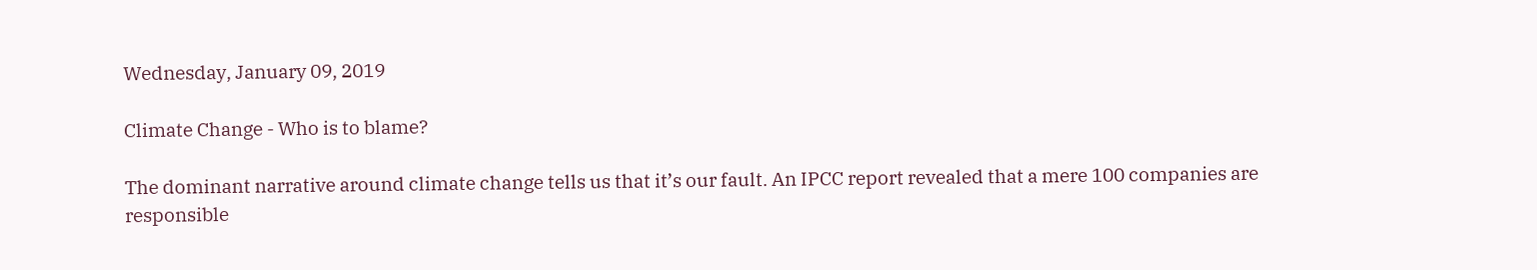Wednesday, January 09, 2019

Climate Change - Who is to blame?

The dominant narrative around climate change tells us that it’s our fault. An IPCC report revealed that a mere 100 companies are responsible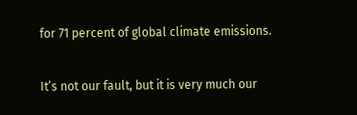for 71 percent of global climate emissions.

It’s not our fault, but it is very much our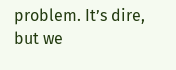problem. It’s dire, but we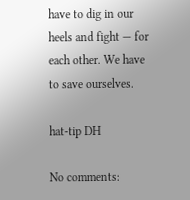have to dig in our heels and fight — for each other. We have to save ourselves.

hat-tip DH

No comments: